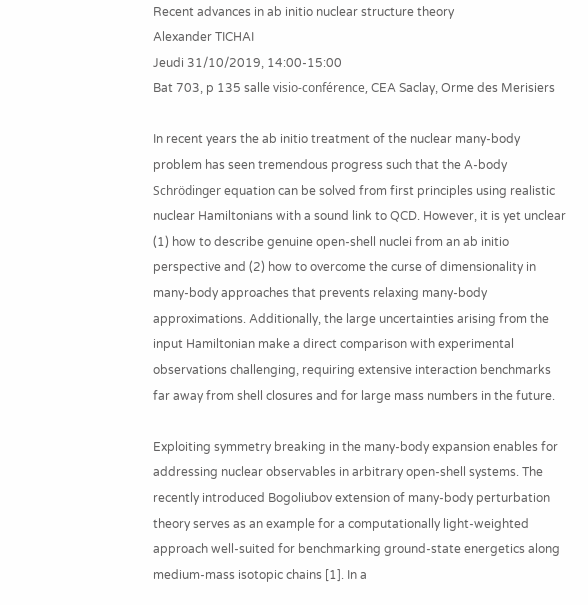Recent advances in ab initio nuclear structure theory
Alexander TICHAI
Jeudi 31/10/2019, 14:00-15:00
Bat 703, p 135 salle visio-conférence, CEA Saclay, Orme des Merisiers

In recent years the ab initio treatment of the nuclear many-body problem has seen tremendous progress such that the A-body Schrödinger equation can be solved from first principles using realistic nuclear Hamiltonians with a sound link to QCD. However, it is yet unclear (1) how to describe genuine open-shell nuclei from an ab initio perspective and (2) how to overcome the curse of dimensionality in many-body approaches that prevents relaxing many-body approximations. Additionally, the large uncertainties arising from the input Hamiltonian make a direct comparison with experimental observations challenging, requiring extensive interaction benchmarks far away from shell closures and for large mass numbers in the future.

Exploiting symmetry breaking in the many-body expansion enables for addressing nuclear observables in arbitrary open-shell systems. The recently introduced Bogoliubov extension of many-body perturbation theory serves as an example for a computationally light-weighted approach well-suited for benchmarking ground-state energetics along medium-mass isotopic chains [1]. In a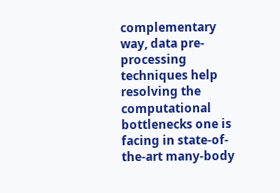complementary way, data pre-processing techniques help resolving the computational bottlenecks one is facing in state-of-the-art many-body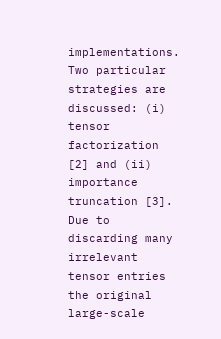implementations. Two particular strategies are discussed: (i) tensor factorization [2] and (ii) importance truncation [3]. Due to discarding many irrelevant tensor entries the original large-scale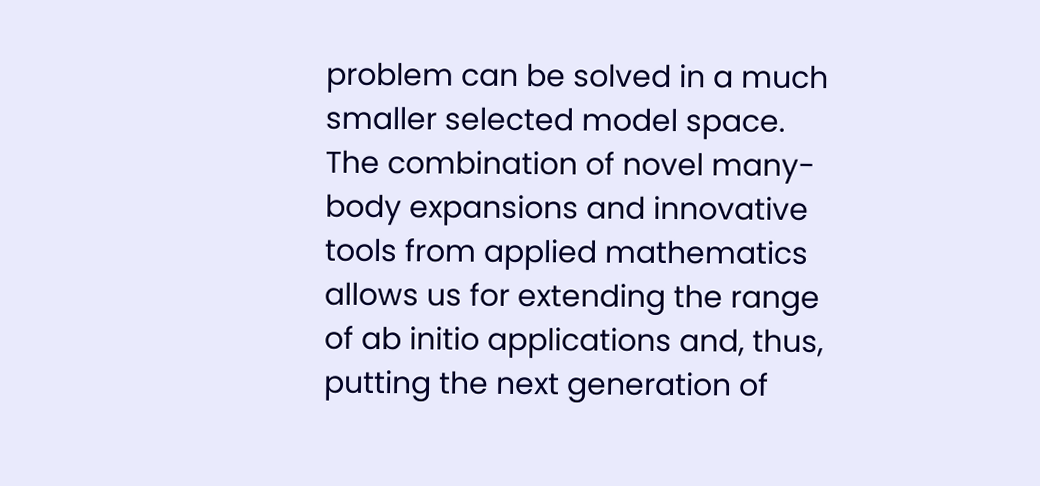problem can be solved in a much smaller selected model space. The combination of novel many-body expansions and innovative tools from applied mathematics allows us for extending the range of ab initio applications and, thus, putting the next generation of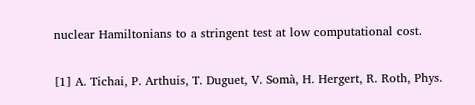nuclear Hamiltonians to a stringent test at low computational cost.

[1] A. Tichai, P. Arthuis, T. Duguet, V. Somà, H. Hergert, R. Roth, Phys.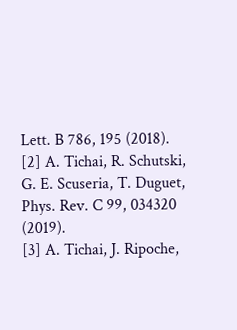Lett. B 786, 195 (2018).
[2] A. Tichai, R. Schutski, G. E. Scuseria, T. Duguet,  Phys. Rev. C 99, 034320 (2019).
[3] A. Tichai, J. Ripoche,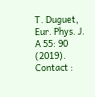T. Duguet, Eur. Phys. J. A 55: 90 (2019).
Contact :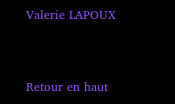Valerie LAPOUX


Retour en haut